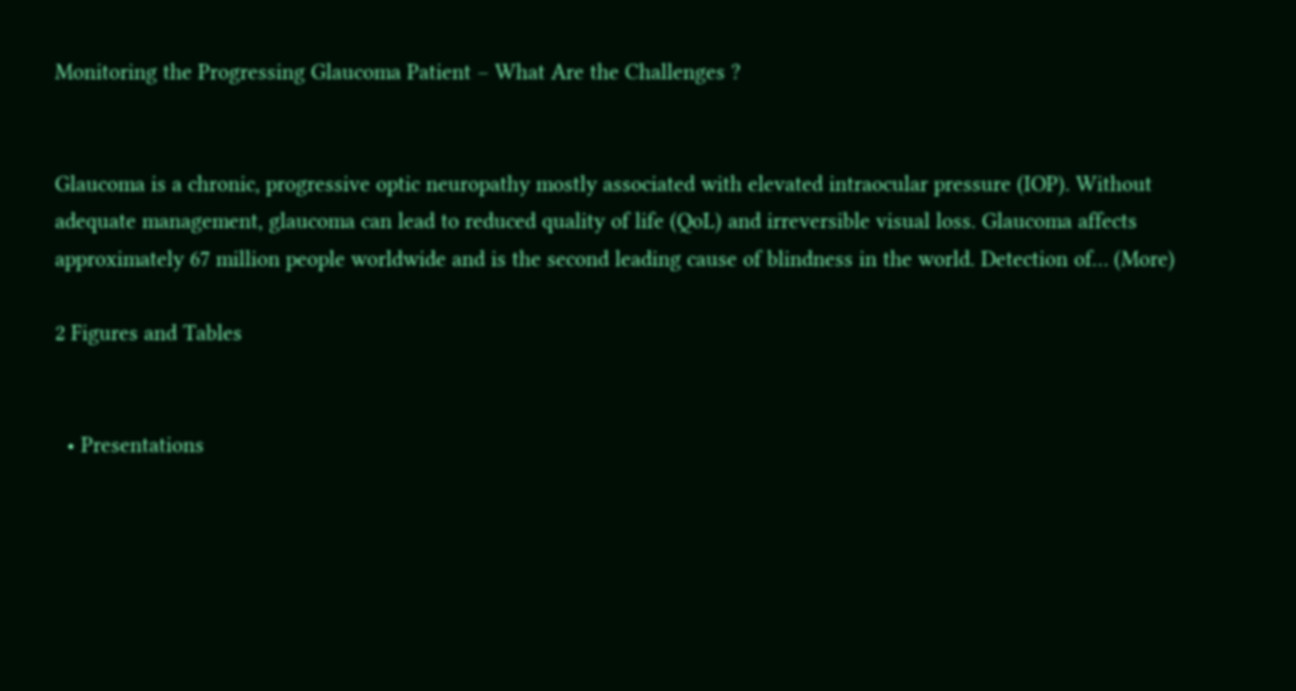Monitoring the Progressing Glaucoma Patient – What Are the Challenges ?


Glaucoma is a chronic, progressive optic neuropathy mostly associated with elevated intraocular pressure (IOP). Without adequate management, glaucoma can lead to reduced quality of life (QoL) and irreversible visual loss. Glaucoma affects approximately 67 million people worldwide and is the second leading cause of blindness in the world. Detection of… (More)

2 Figures and Tables


  • Presentations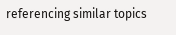referencing similar topics